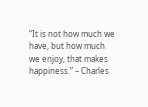“It is not how much we have, but how much we enjoy, that makes happiness.” – Charles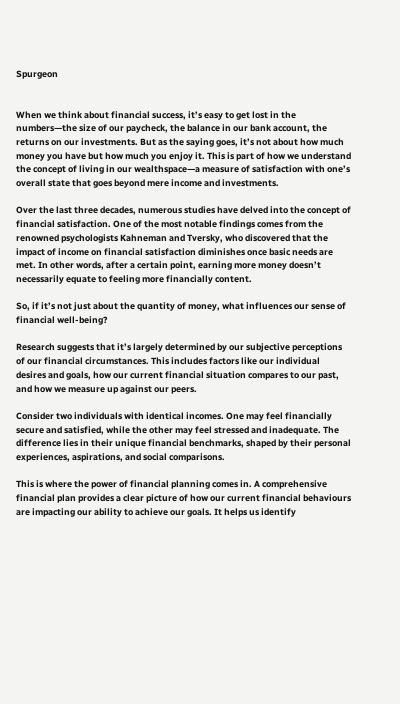Spurgeon


When we think about financial success, it’s easy to get lost in the numbers—the size of our paycheck, the balance in our bank account, the returns on our investments. But as the saying goes, it’s not about how much money you have but how much you enjoy it. This is part of how we understand the concept of living in our wealthspace—a measure of satisfaction with one’s overall state that goes beyond mere income and investments.

Over the last three decades, numerous studies have delved into the concept of financial satisfaction. One of the most notable findings comes from the renowned psychologists Kahneman and Tversky, who discovered that the impact of income on financial satisfaction diminishes once basic needs are met. In other words, after a certain point, earning more money doesn’t necessarily equate to feeling more financially content.

So, if it’s not just about the quantity of money, what influences our sense of financial well-being?

Research suggests that it’s largely determined by our subjective perceptions of our financial circumstances. This includes factors like our individual desires and goals, how our current financial situation compares to our past, and how we measure up against our peers.

Consider two individuals with identical incomes. One may feel financially secure and satisfied, while the other may feel stressed and inadequate. The difference lies in their unique financial benchmarks, shaped by their personal experiences, aspirations, and social comparisons.

This is where the power of financial planning comes in. A comprehensive financial plan provides a clear picture of how our current financial behaviours are impacting our ability to achieve our goals. It helps us identify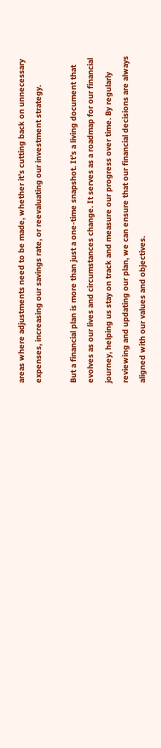areas where adjustments need to be made, whether it’s cutting back on unnecessary expenses, increasing our savings rate, or reevaluating our investment strategy.

But a financial plan is more than just a one-time snapshot. It’s a living document that evolves as our lives and circumstances change. It serves as a roadmap for our financial journey, helping us stay on track and measure our progress over time. By regularly reviewing and updating our plan, we can ensure that our financial decisions are always aligned with our values and objectives.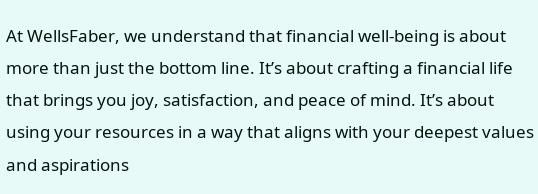At WellsFaber, we understand that financial well-being is about more than just the bottom line. It’s about crafting a financial life that brings you joy, satisfaction, and peace of mind. It’s about using your resources in a way that aligns with your deepest values and aspirations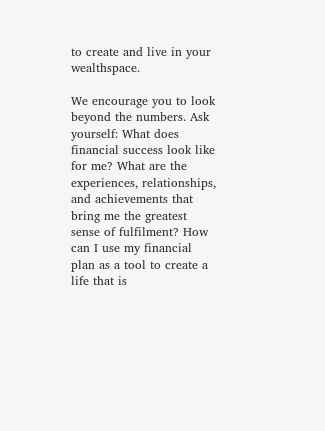to create and live in your wealthspace.

We encourage you to look beyond the numbers. Ask yourself: What does financial success look like for me? What are the experiences, relationships, and achievements that bring me the greatest sense of fulfilment? How can I use my financial plan as a tool to create a life that is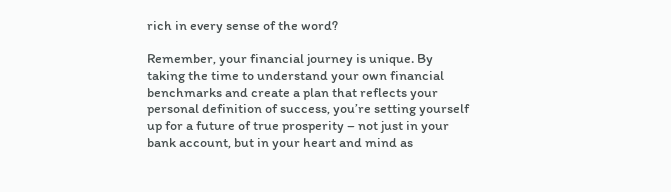rich in every sense of the word?

Remember, your financial journey is unique. By taking the time to understand your own financial benchmarks and create a plan that reflects your personal definition of success, you’re setting yourself up for a future of true prosperity – not just in your bank account, but in your heart and mind as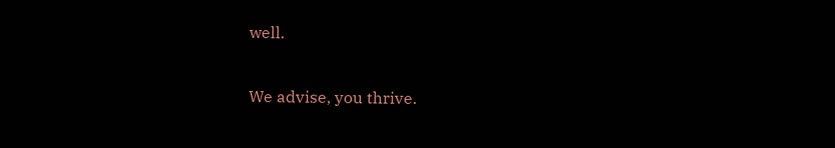well.

We advise, you thrive.